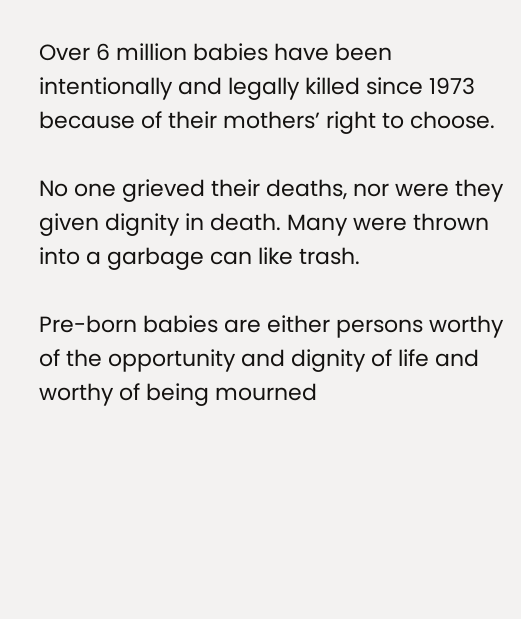Over 6 million babies have been intentionally and legally killed since 1973 because of their mothers’ right to choose.

No one grieved their deaths, nor were they given dignity in death. Many were thrown into a garbage can like trash.

Pre-born babies are either persons worthy of the opportunity and dignity of life and worthy of being mourned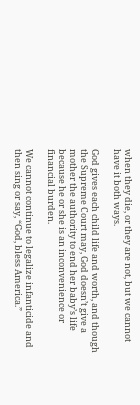when they die, or they are not, but we cannot have it both ways.

God gives each child life and worth, and though the Supreme Court may, God doesn’t give a mother the authority to end her baby’s life because he or she is an inconvenience or financial burden.

We cannot continue to legalize infanticide and then sing or say, “God, bless America.”